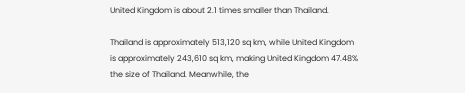United Kingdom is about 2.1 times smaller than Thailand.

Thailand is approximately 513,120 sq km, while United Kingdom is approximately 243,610 sq km, making United Kingdom 47.48% the size of Thailand. Meanwhile, the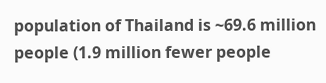population of Thailand is ~69.6 million people (1.9 million fewer people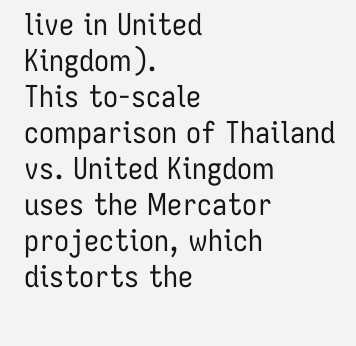live in United Kingdom).
This to-scale comparison of Thailand vs. United Kingdom uses the Mercator projection, which distorts the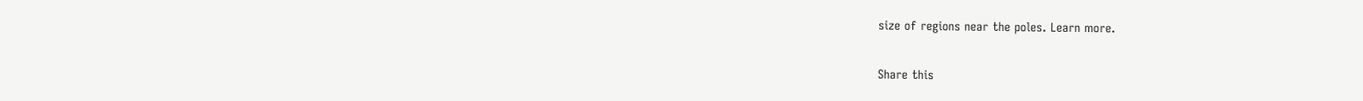size of regions near the poles. Learn more.

Share this